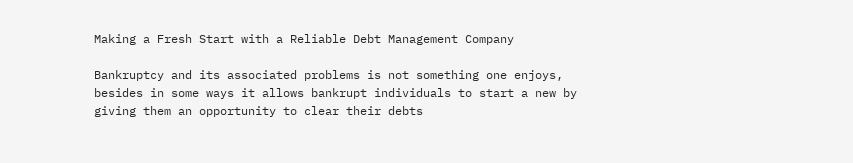Making a Fresh Start with a Reliable Debt Management Company

Bankruptcy and its associated problems is not something one enjoys, besides in some ways it allows bankrupt individuals to start a new by giving them an opportunity to clear their debts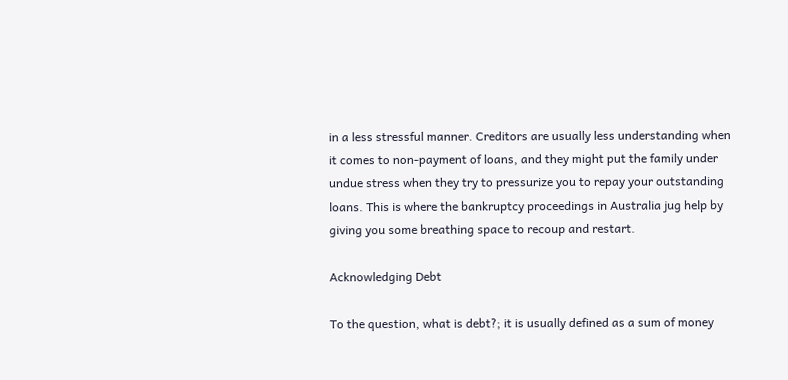in a less stressful manner. Creditors are usually less understanding when it comes to non-payment of loans, and they might put the family under undue stress when they try to pressurize you to repay your outstanding loans. This is where the bankruptcy proceedings in Australia jug help by giving you some breathing space to recoup and restart.

Acknowledging Debt

To the question, what is debt?; it is usually defined as a sum of money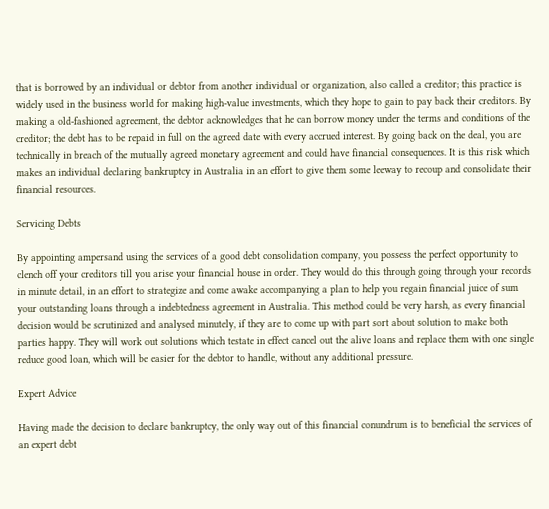that is borrowed by an individual or debtor from another individual or organization, also called a creditor; this practice is widely used in the business world for making high-value investments, which they hope to gain to pay back their creditors. By making a old-fashioned agreement, the debtor acknowledges that he can borrow money under the terms and conditions of the creditor; the debt has to be repaid in full on the agreed date with every accrued interest. By going back on the deal, you are technically in breach of the mutually agreed monetary agreement and could have financial consequences. It is this risk which makes an individual declaring bankruptcy in Australia in an effort to give them some leeway to recoup and consolidate their financial resources.

Servicing Debts

By appointing ampersand using the services of a good debt consolidation company, you possess the perfect opportunity to clench off your creditors till you arise your financial house in order. They would do this through going through your records in minute detail, in an effort to strategize and come awake accompanying a plan to help you regain financial juice of sum your outstanding loans through a indebtedness agreement in Australia. This method could be very harsh, as every financial decision would be scrutinized and analysed minutely, if they are to come up with part sort about solution to make both parties happy. They will work out solutions which testate in effect cancel out the alive loans and replace them with one single reduce good loan, which will be easier for the debtor to handle, without any additional pressure.

Expert Advice

Having made the decision to declare bankruptcy, the only way out of this financial conundrum is to beneficial the services of an expert debt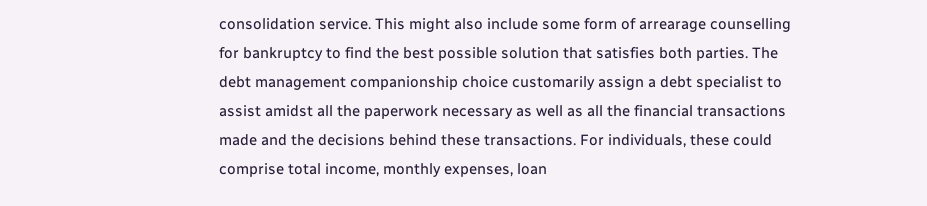consolidation service. This might also include some form of arrearage counselling for bankruptcy to find the best possible solution that satisfies both parties. The debt management companionship choice customarily assign a debt specialist to assist amidst all the paperwork necessary as well as all the financial transactions made and the decisions behind these transactions. For individuals, these could comprise total income, monthly expenses, loan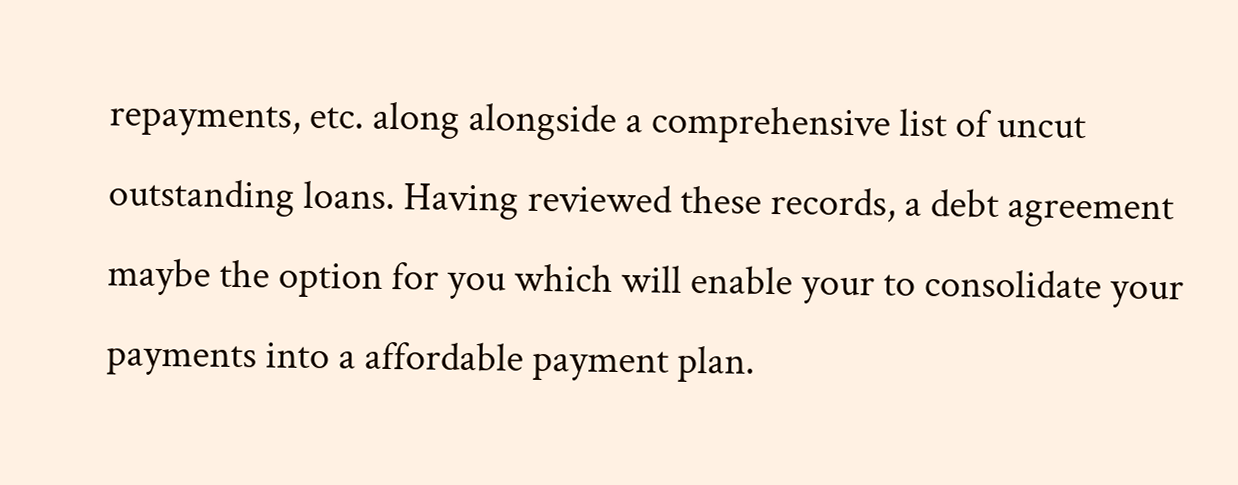repayments, etc. along alongside a comprehensive list of uncut outstanding loans. Having reviewed these records, a debt agreement maybe the option for you which will enable your to consolidate your payments into a affordable payment plan.